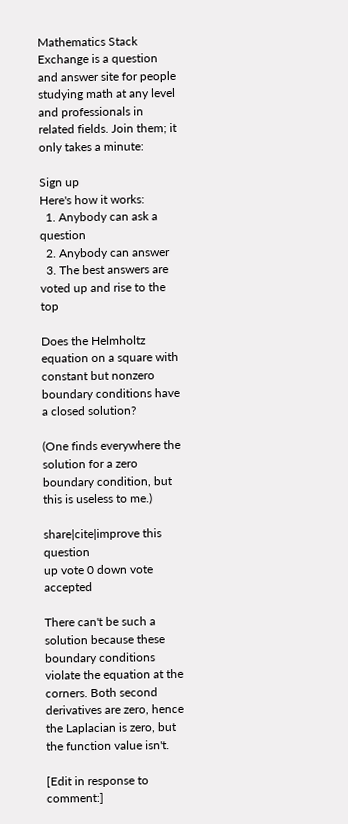Mathematics Stack Exchange is a question and answer site for people studying math at any level and professionals in related fields. Join them; it only takes a minute:

Sign up
Here's how it works:
  1. Anybody can ask a question
  2. Anybody can answer
  3. The best answers are voted up and rise to the top

Does the Helmholtz equation on a square with constant but nonzero boundary conditions have a closed solution?

(One finds everywhere the solution for a zero boundary condition, but this is useless to me.)

share|cite|improve this question
up vote 0 down vote accepted

There can't be such a solution because these boundary conditions violate the equation at the corners. Both second derivatives are zero, hence the Laplacian is zero, but the function value isn't.

[Edit in response to comment:]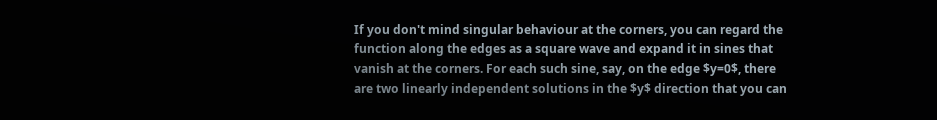If you don't mind singular behaviour at the corners, you can regard the function along the edges as a square wave and expand it in sines that vanish at the corners. For each such sine, say, on the edge $y=0$, there are two linearly independent solutions in the $y$ direction that you can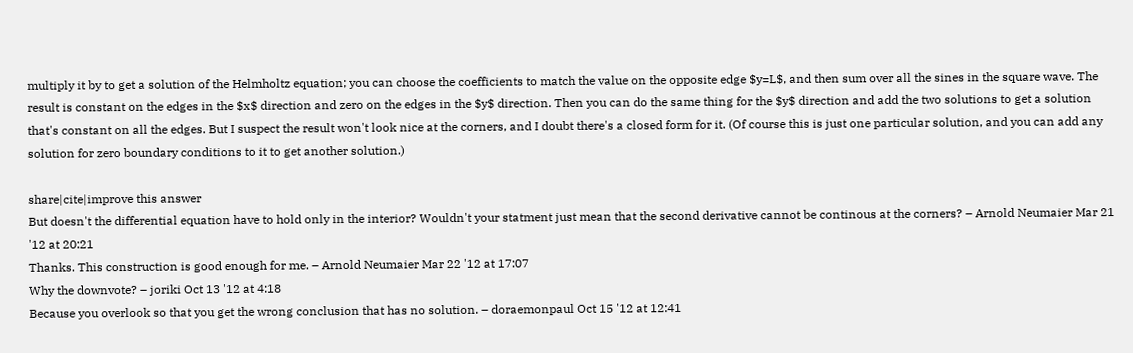multiply it by to get a solution of the Helmholtz equation; you can choose the coefficients to match the value on the opposite edge $y=L$, and then sum over all the sines in the square wave. The result is constant on the edges in the $x$ direction and zero on the edges in the $y$ direction. Then you can do the same thing for the $y$ direction and add the two solutions to get a solution that's constant on all the edges. But I suspect the result won't look nice at the corners, and I doubt there's a closed form for it. (Of course this is just one particular solution, and you can add any solution for zero boundary conditions to it to get another solution.)

share|cite|improve this answer
But doesn't the differential equation have to hold only in the interior? Wouldn't your statment just mean that the second derivative cannot be continous at the corners? – Arnold Neumaier Mar 21 '12 at 20:21
Thanks. This construction is good enough for me. – Arnold Neumaier Mar 22 '12 at 17:07
Why the downvote? – joriki Oct 13 '12 at 4:18
Because you overlook so that you get the wrong conclusion that has no solution. – doraemonpaul Oct 15 '12 at 12:41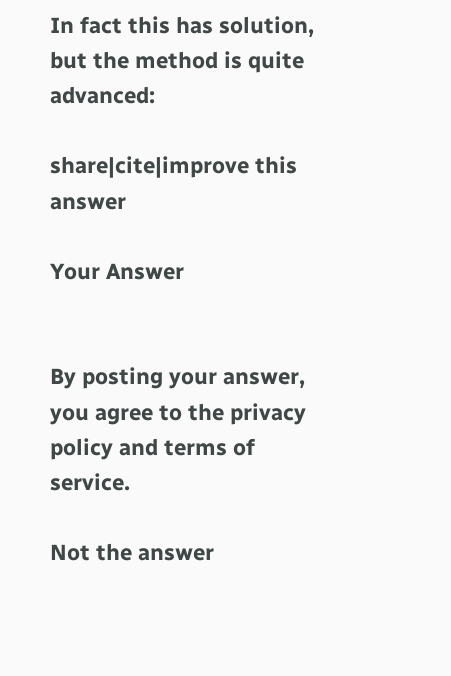In fact this has solution, but the method is quite advanced:

share|cite|improve this answer

Your Answer


By posting your answer, you agree to the privacy policy and terms of service.

Not the answer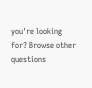you're looking for? Browse other questions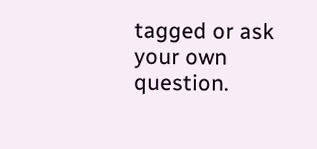tagged or ask your own question.